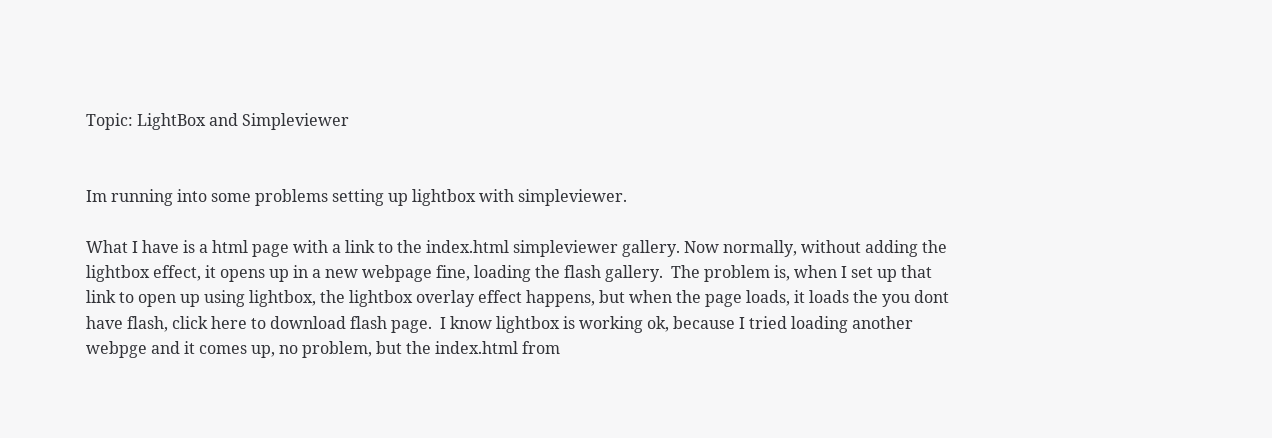Topic: LightBox and Simpleviewer


Im running into some problems setting up lightbox with simpleviewer.

What I have is a html page with a link to the index.html simpleviewer gallery. Now normally, without adding the lightbox effect, it opens up in a new webpage fine, loading the flash gallery.  The problem is, when I set up that link to open up using lightbox, the lightbox overlay effect happens, but when the page loads, it loads the you dont have flash, click here to download flash page.  I know lightbox is working ok, because I tried loading another webpge and it comes up, no problem, but the index.html from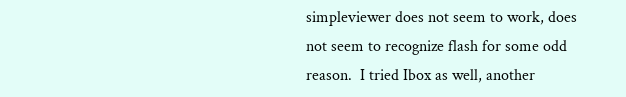simpleviewer does not seem to work, does not seem to recognize flash for some odd reason.  I tried Ibox as well, another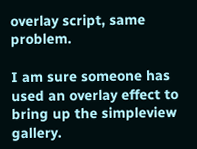overlay script, same problem.

I am sure someone has used an overlay effect to bring up the simpleview gallery.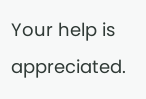Your help is appreciated.